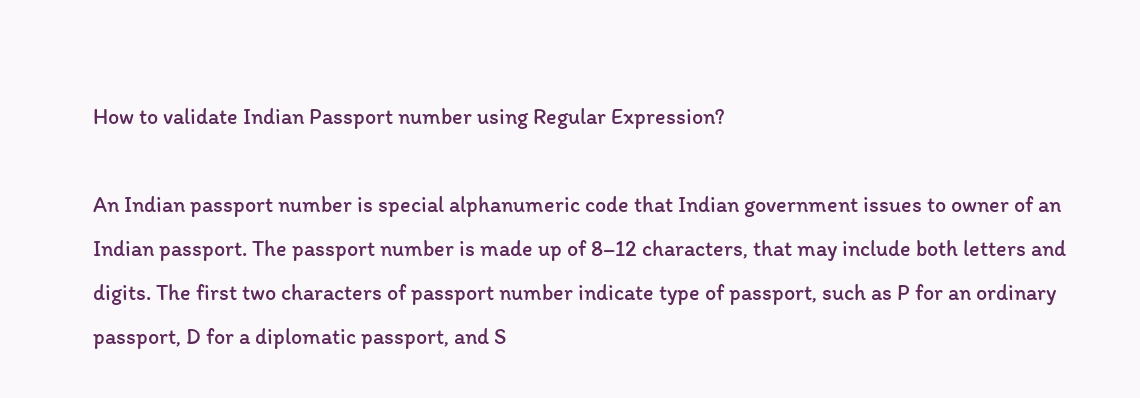How to validate Indian Passport number using Regular Expression?

An Indian passport number is special alphanumeric code that Indian government issues to owner of an Indian passport. The passport number is made up of 8–12 characters, that may include both letters and digits. The first two characters of passport number indicate type of passport, such as P for an ordinary passport, D for a diplomatic passport, and S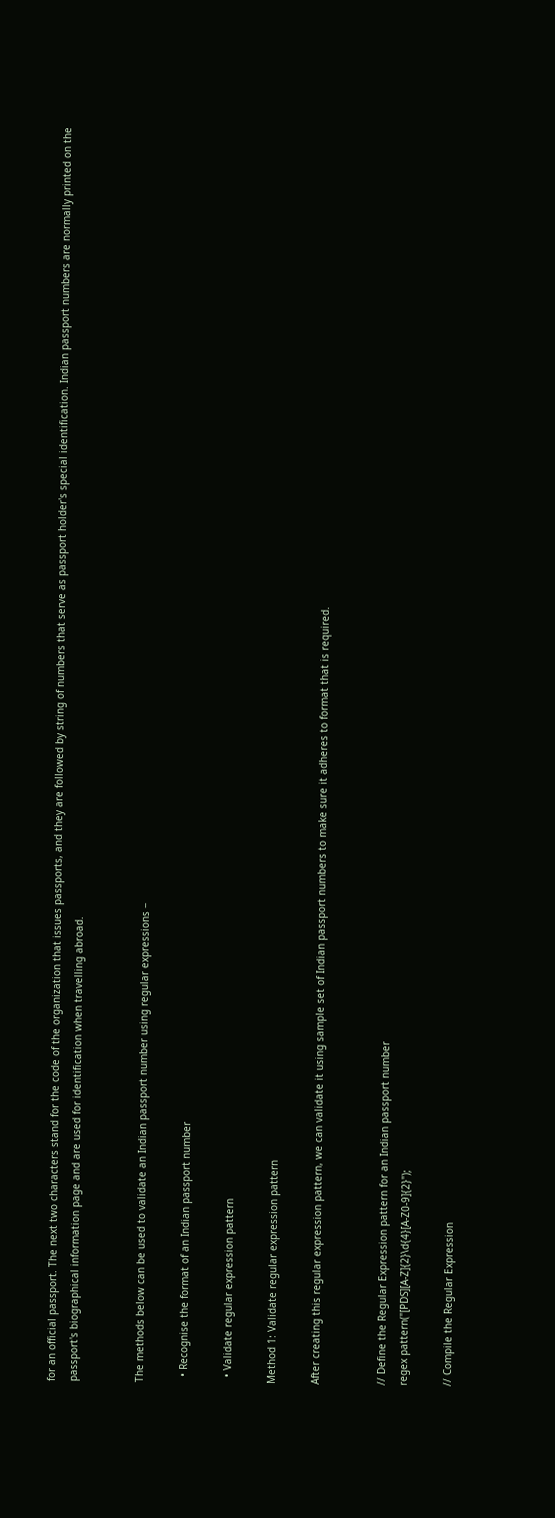for an official passport. The next two characters stand for the code of the organization that issues passports, and they are followed by string of numbers that serve as passport holder's special identification. Indian passport numbers are normally printed on the passport's biographical information page and are used for identification when travelling abroad.


The methods below can be used to validate an Indian passport number using regular expressions −

  • Recognise the format of an Indian passport number

  • Validate regular expression pattern

Method 1: Validate regular expression pattern

After creating this regular expression pattern, we can validate it using sample set of Indian passport numbers to make sure it adheres to format that is required.


// Define the Regular Expression pattern for an Indian passport number
regex pattern("[PDS][A-Z]{2}\d{4}[A-Z0-9]{2}");

// Compile the Regular Expression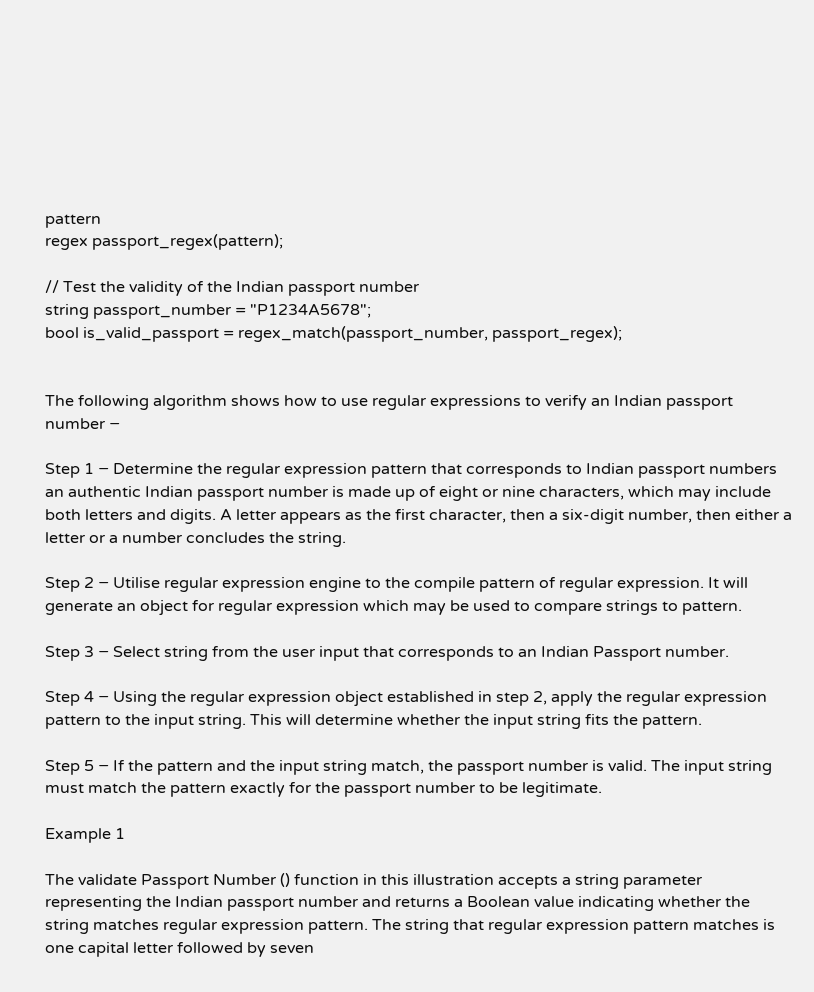pattern
regex passport_regex(pattern);

// Test the validity of the Indian passport number
string passport_number = "P1234A5678";
bool is_valid_passport = regex_match(passport_number, passport_regex);


The following algorithm shows how to use regular expressions to verify an Indian passport number −

Step 1 − Determine the regular expression pattern that corresponds to Indian passport numbers an authentic Indian passport number is made up of eight or nine characters, which may include both letters and digits. A letter appears as the first character, then a six-digit number, then either a letter or a number concludes the string.

Step 2 − Utilise regular expression engine to the compile pattern of regular expression. It will generate an object for regular expression which may be used to compare strings to pattern.

Step 3 − Select string from the user input that corresponds to an Indian Passport number.

Step 4 − Using the regular expression object established in step 2, apply the regular expression pattern to the input string. This will determine whether the input string fits the pattern.

Step 5 − If the pattern and the input string match, the passport number is valid. The input string must match the pattern exactly for the passport number to be legitimate.

Example 1

The validate Passport Number () function in this illustration accepts a string parameter representing the Indian passport number and returns a Boolean value indicating whether the string matches regular expression pattern. The string that regular expression pattern matches is one capital letter followed by seven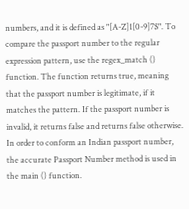numbers, and it is defined as "[A-Z]1[0-9]7$". To compare the passport number to the regular expression pattern, use the regex_match () function. The function returns true, meaning that the passport number is legitimate, if it matches the pattern. If the passport number is invalid, it returns false and returns false otherwise. In order to conform an Indian passport number, the accurate Passport Number method is used in the main () function.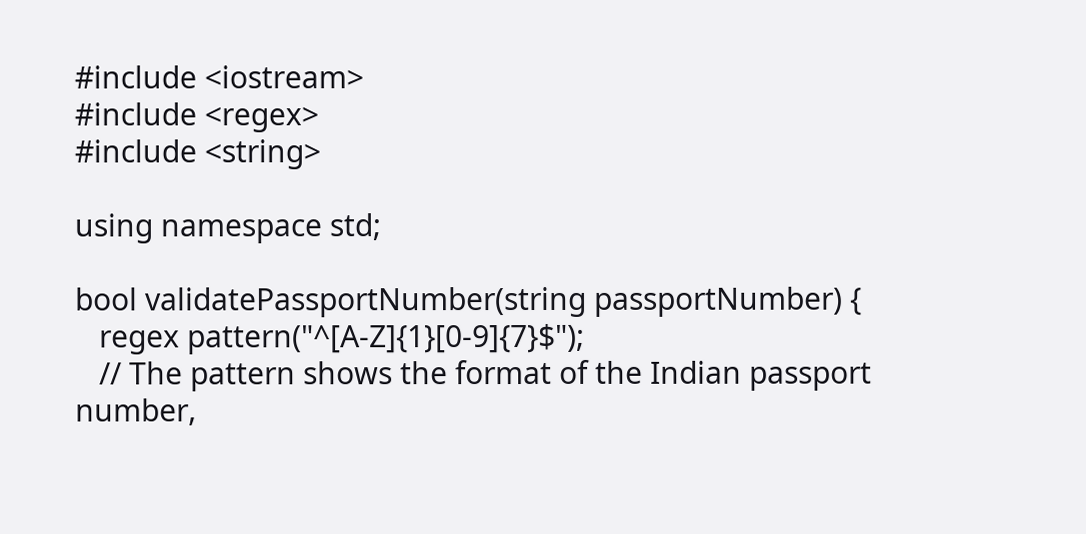#include <iostream>
#include <regex>
#include <string>

using namespace std;

bool validatePassportNumber(string passportNumber) {
   regex pattern("^[A-Z]{1}[0-9]{7}$");
   // The pattern shows the format of the Indian passport number,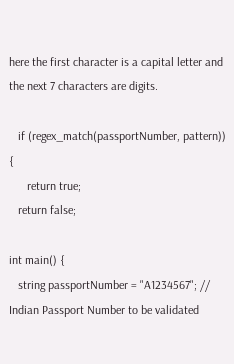here the first character is a capital letter and the next 7 characters are digits.

   if (regex_match(passportNumber, pattern)) {
      return true;
   return false;

int main() {
   string passportNumber = "A1234567"; // Indian Passport Number to be validated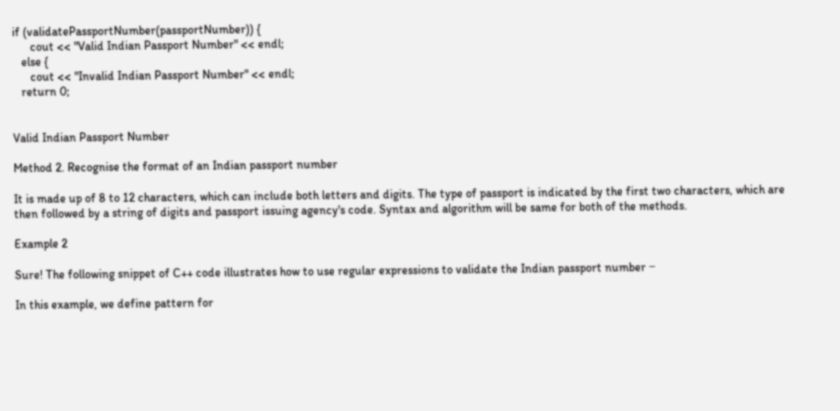if (validatePassportNumber(passportNumber)) {
      cout << "Valid Indian Passport Number" << endl;
   else {
      cout << "Invalid Indian Passport Number" << endl;
   return 0;


Valid Indian Passport Number

Method 2. Recognise the format of an Indian passport number

It is made up of 8 to 12 characters, which can include both letters and digits. The type of passport is indicated by the first two characters, which are then followed by a string of digits and passport issuing agency's code. Syntax and algorithm will be same for both of the methods.

Example 2

Sure! The following snippet of C++ code illustrates how to use regular expressions to validate the Indian passport number −

In this example, we define pattern for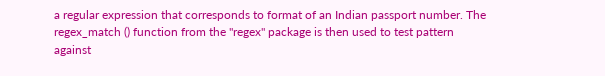a regular expression that corresponds to format of an Indian passport number. The regex_match () function from the "regex" package is then used to test pattern against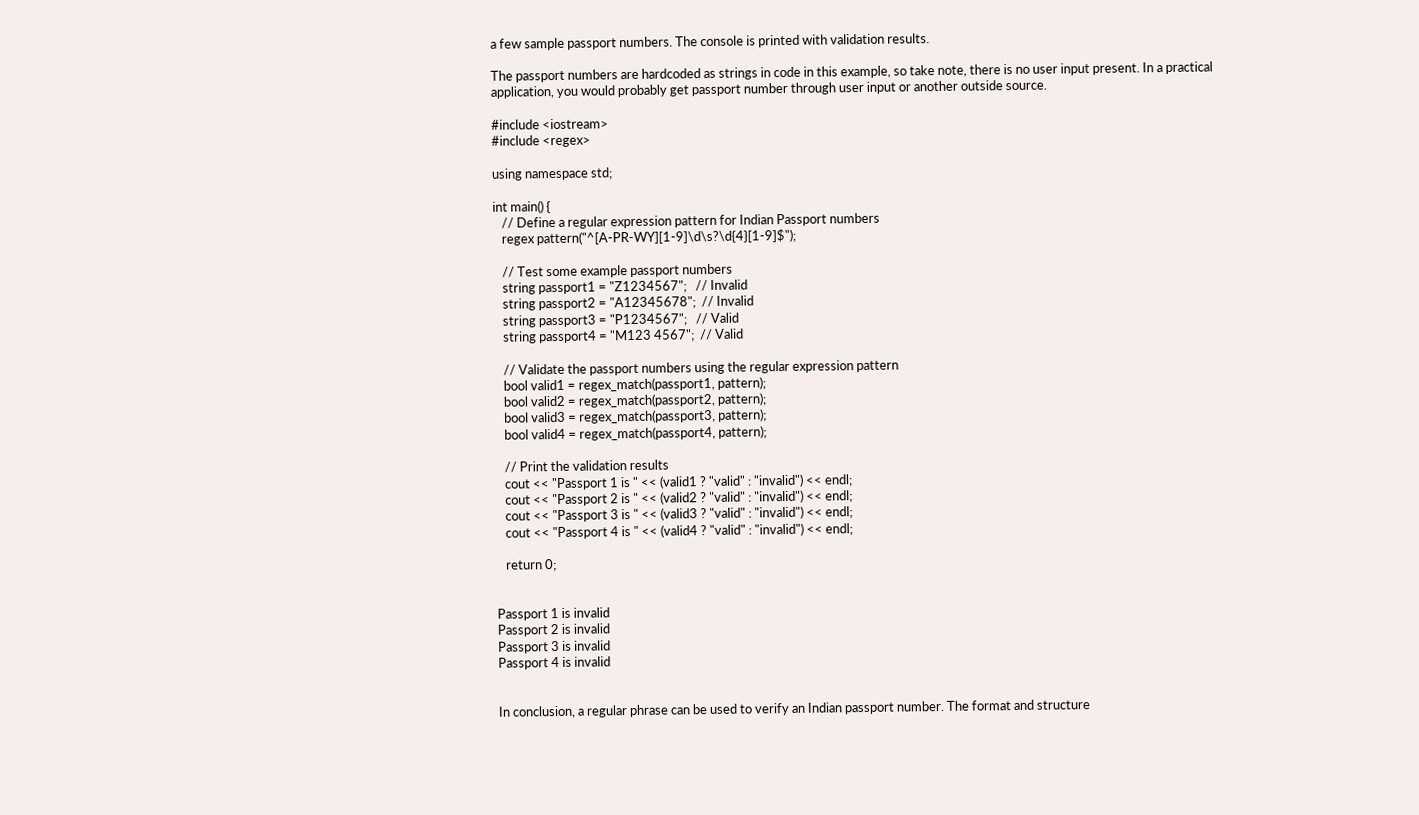a few sample passport numbers. The console is printed with validation results.

The passport numbers are hardcoded as strings in code in this example, so take note, there is no user input present. In a practical application, you would probably get passport number through user input or another outside source.

#include <iostream>
#include <regex>

using namespace std;

int main() {
   // Define a regular expression pattern for Indian Passport numbers
   regex pattern("^[A-PR-WY][1-9]\d\s?\d{4}[1-9]$");

   // Test some example passport numbers
   string passport1 = "Z1234567";   // Invalid
   string passport2 = "A12345678";  // Invalid
   string passport3 = "P1234567";   // Valid
   string passport4 = "M123 4567";  // Valid

   // Validate the passport numbers using the regular expression pattern
   bool valid1 = regex_match(passport1, pattern);
   bool valid2 = regex_match(passport2, pattern);
   bool valid3 = regex_match(passport3, pattern);
   bool valid4 = regex_match(passport4, pattern);

   // Print the validation results
   cout << "Passport 1 is " << (valid1 ? "valid" : "invalid") << endl;
   cout << "Passport 2 is " << (valid2 ? "valid" : "invalid") << endl;
   cout << "Passport 3 is " << (valid3 ? "valid" : "invalid") << endl;
   cout << "Passport 4 is " << (valid4 ? "valid" : "invalid") << endl;

   return 0;


Passport 1 is invalid
Passport 2 is invalid
Passport 3 is invalid
Passport 4 is invalid


In conclusion, a regular phrase can be used to verify an Indian passport number. The format and structure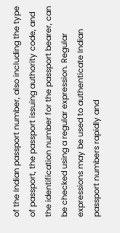of the Indian passport number, also including the type of passport, the passport issuing authority code, and the identification number for the passport bearer, can be checked using a regular expression. Regular expressions may be used to authenticate Indian passport numbers rapidly and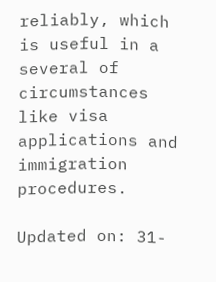reliably, which is useful in a several of circumstances like visa applications and immigration procedures.

Updated on: 31-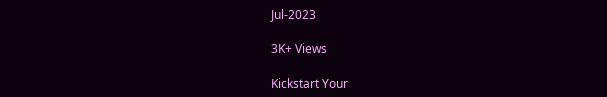Jul-2023

3K+ Views

Kickstart Your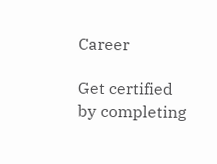Career

Get certified by completing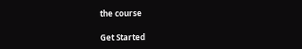the course

Get Started